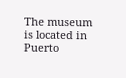The museum is located in Puerto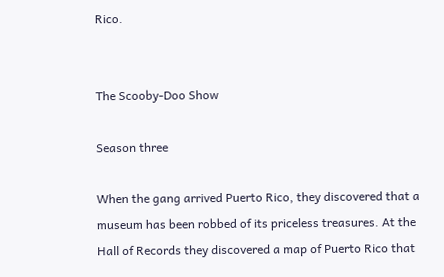Rico.


The Scooby-Doo Show

Season three

When the gang arrived Puerto Rico, they discovered that a museum has been robbed of its priceless treasures. At the Hall of Records they discovered a map of Puerto Rico that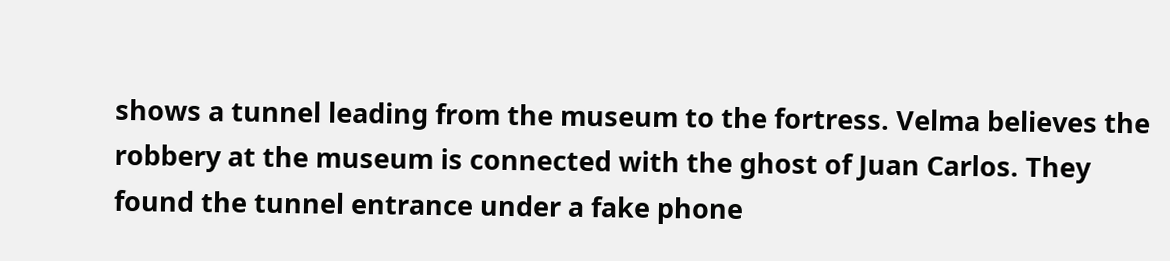shows a tunnel leading from the museum to the fortress. Velma believes the robbery at the museum is connected with the ghost of Juan Carlos. They found the tunnel entrance under a fake phone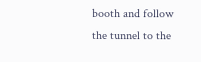booth and follow the tunnel to the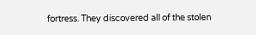fortress. They discovered all of the stolen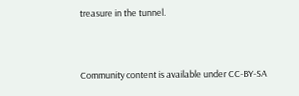treasure in the tunnel.


Community content is available under CC-BY-SA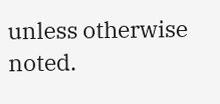unless otherwise noted.